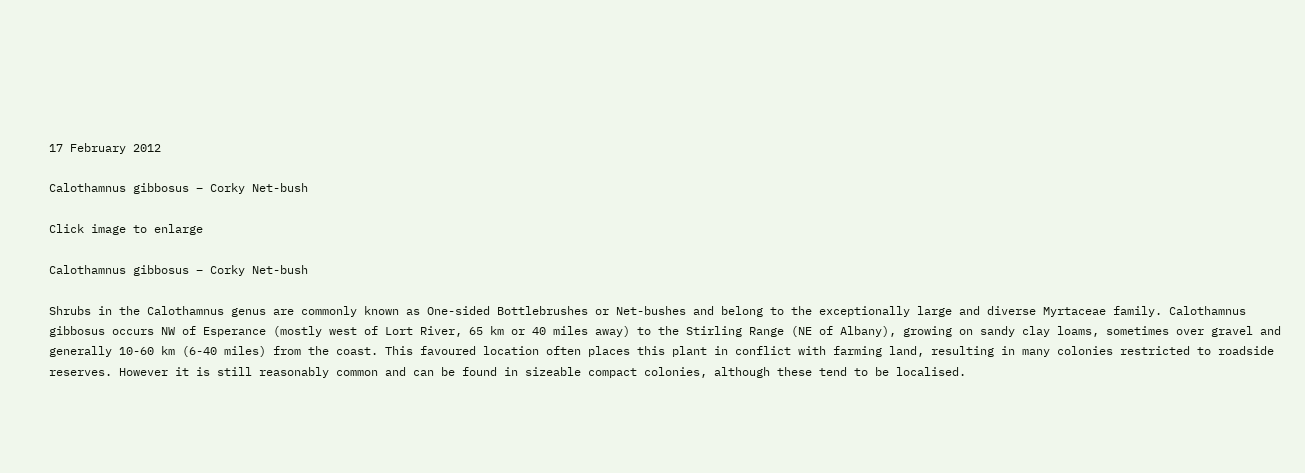17 February 2012

Calothamnus gibbosus – Corky Net-bush

Click image to enlarge

Calothamnus gibbosus – Corky Net-bush

Shrubs in the Calothamnus genus are commonly known as One-sided Bottlebrushes or Net-bushes and belong to the exceptionally large and diverse Myrtaceae family. Calothamnus gibbosus occurs NW of Esperance (mostly west of Lort River, 65 km or 40 miles away) to the Stirling Range (NE of Albany), growing on sandy clay loams, sometimes over gravel and generally 10-60 km (6-40 miles) from the coast. This favoured location often places this plant in conflict with farming land, resulting in many colonies restricted to roadside reserves. However it is still reasonably common and can be found in sizeable compact colonies, although these tend to be localised.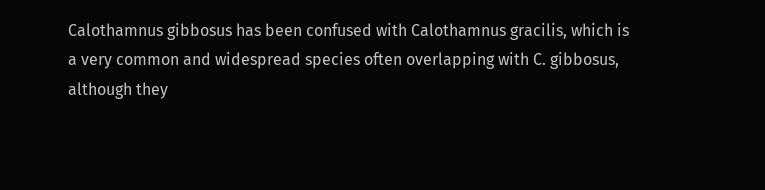Calothamnus gibbosus has been confused with Calothamnus gracilis, which is a very common and widespread species often overlapping with C. gibbosus, although they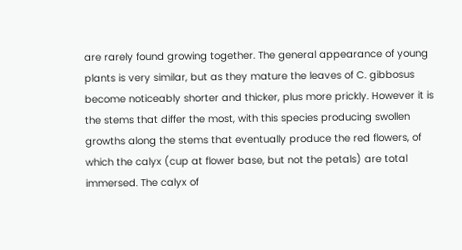are rarely found growing together. The general appearance of young plants is very similar, but as they mature the leaves of C. gibbosus become noticeably shorter and thicker, plus more prickly. However it is the stems that differ the most, with this species producing swollen growths along the stems that eventually produce the red flowers, of which the calyx (cup at flower base, but not the petals) are total immersed. The calyx of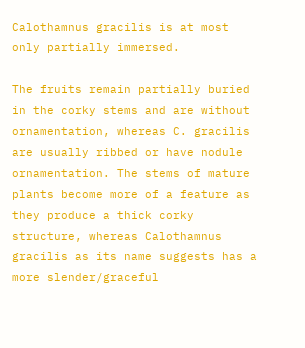Calothamnus gracilis is at most only partially immersed.

The fruits remain partially buried in the corky stems and are without ornamentation, whereas C. gracilis are usually ribbed or have nodule ornamentation. The stems of mature plants become more of a feature as they produce a thick corky structure, whereas Calothamnus gracilis as its name suggests has a more slender/graceful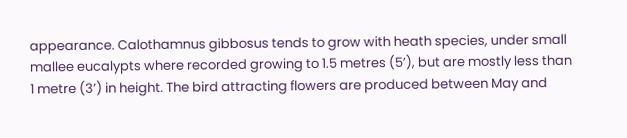appearance. Calothamnus gibbosus tends to grow with heath species, under small mallee eucalypts where recorded growing to 1.5 metres (5’), but are mostly less than 1 metre (3’) in height. The bird attracting flowers are produced between May and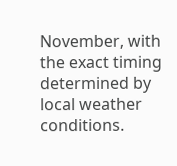November, with the exact timing determined by local weather conditions.